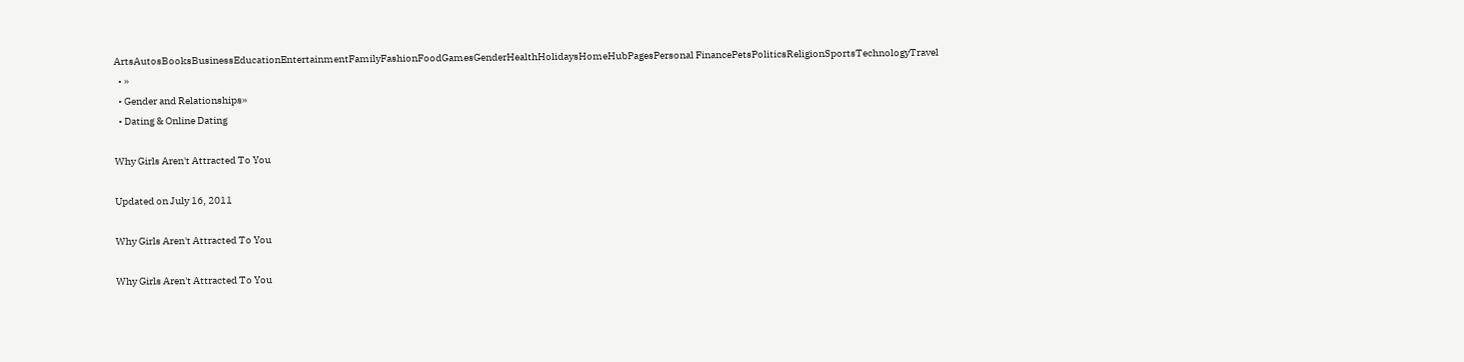ArtsAutosBooksBusinessEducationEntertainmentFamilyFashionFoodGamesGenderHealthHolidaysHomeHubPagesPersonal FinancePetsPoliticsReligionSportsTechnologyTravel
  • »
  • Gender and Relationships»
  • Dating & Online Dating

Why Girls Aren't Attracted To You

Updated on July 16, 2011

Why Girls Aren't Attracted To You

Why Girls Aren't Attracted To You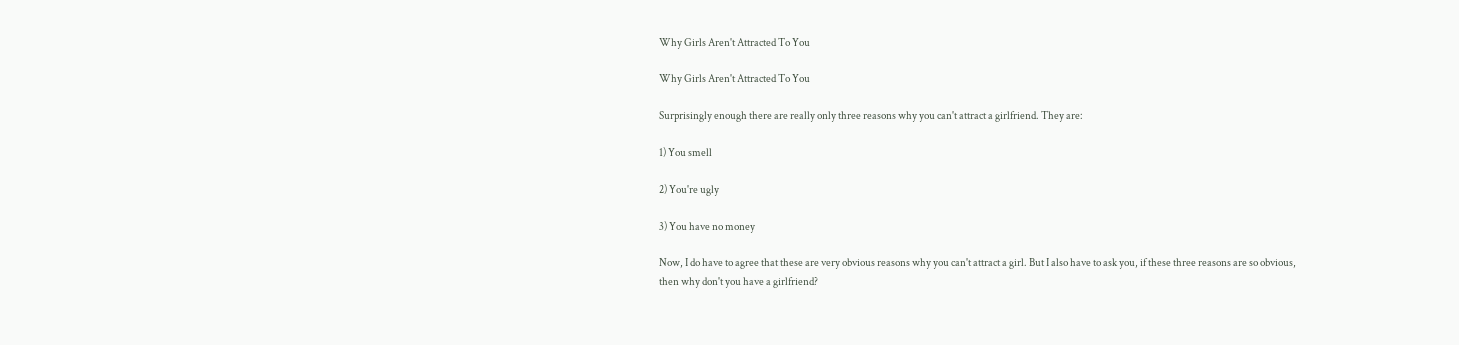Why Girls Aren't Attracted To You

Why Girls Aren't Attracted To You

Surprisingly enough there are really only three reasons why you can't attract a girlfriend. They are:

1) You smell

2) You're ugly

3) You have no money

Now, I do have to agree that these are very obvious reasons why you can't attract a girl. But I also have to ask you, if these three reasons are so obvious, then why don't you have a girlfriend?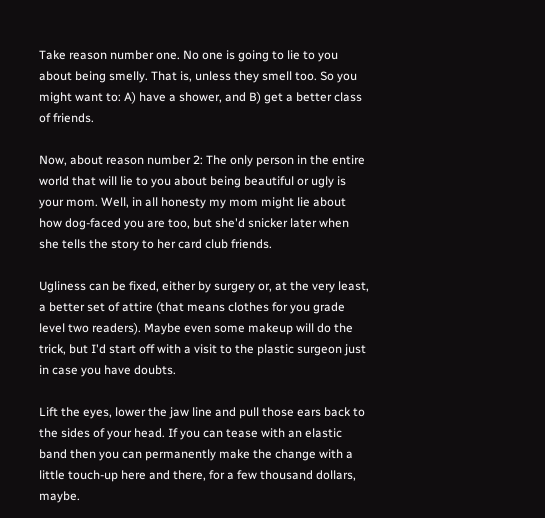Take reason number one. No one is going to lie to you about being smelly. That is, unless they smell too. So you might want to: A) have a shower, and B) get a better class of friends.

Now, about reason number 2: The only person in the entire world that will lie to you about being beautiful or ugly is your mom. Well, in all honesty my mom might lie about how dog-faced you are too, but she'd snicker later when she tells the story to her card club friends.

Ugliness can be fixed, either by surgery or, at the very least, a better set of attire (that means clothes for you grade level two readers). Maybe even some makeup will do the trick, but I'd start off with a visit to the plastic surgeon just in case you have doubts.

Lift the eyes, lower the jaw line and pull those ears back to the sides of your head. If you can tease with an elastic band then you can permanently make the change with a little touch-up here and there, for a few thousand dollars, maybe.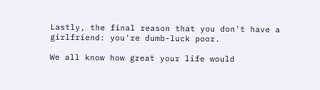Lastly, the final reason that you don't have a girlfriend: you're dumb-luck poor.

We all know how great your life would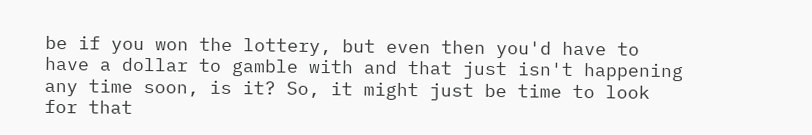be if you won the lottery, but even then you'd have to have a dollar to gamble with and that just isn't happening any time soon, is it? So, it might just be time to look for that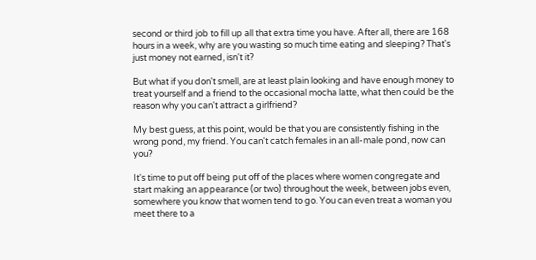second or third job to fill up all that extra time you have. After all, there are 168 hours in a week, why are you wasting so much time eating and sleeping? That's just money not earned, isn't it?

But what if you don't smell, are at least plain looking and have enough money to treat yourself and a friend to the occasional mocha latte, what then could be the reason why you can't attract a girlfriend?

My best guess, at this point, would be that you are consistently fishing in the wrong pond, my friend. You can't catch females in an all-male pond, now can you?

It's time to put off being put off of the places where women congregate and start making an appearance (or two) throughout the week, between jobs even, somewhere you know that women tend to go. You can even treat a woman you meet there to a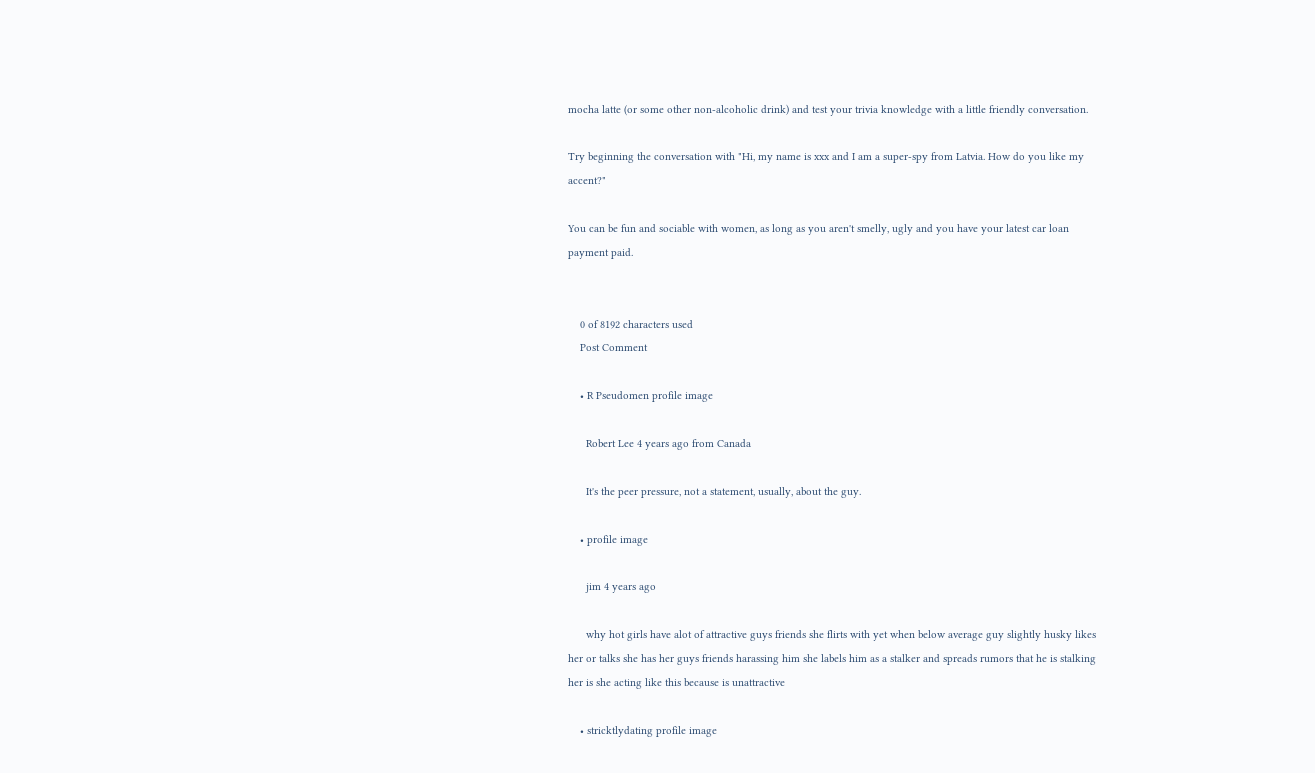mocha latte (or some other non-alcoholic drink) and test your trivia knowledge with a little friendly conversation.

Try beginning the conversation with "Hi, my name is xxx and I am a super-spy from Latvia. How do you like my accent?"

You can be fun and sociable with women, as long as you aren't smelly, ugly and you have your latest car loan payment paid.


    0 of 8192 characters used
    Post Comment

    • R Pseudomen profile image

      Robert Lee 4 years ago from Canada

      It's the peer pressure, not a statement, usually, about the guy.

    • profile image

      jim 4 years ago

      why hot girls have alot of attractive guys friends she flirts with yet when below average guy slightly husky likes her or talks she has her guys friends harassing him she labels him as a stalker and spreads rumors that he is stalking her is she acting like this because is unattractive

    • stricktlydating profile image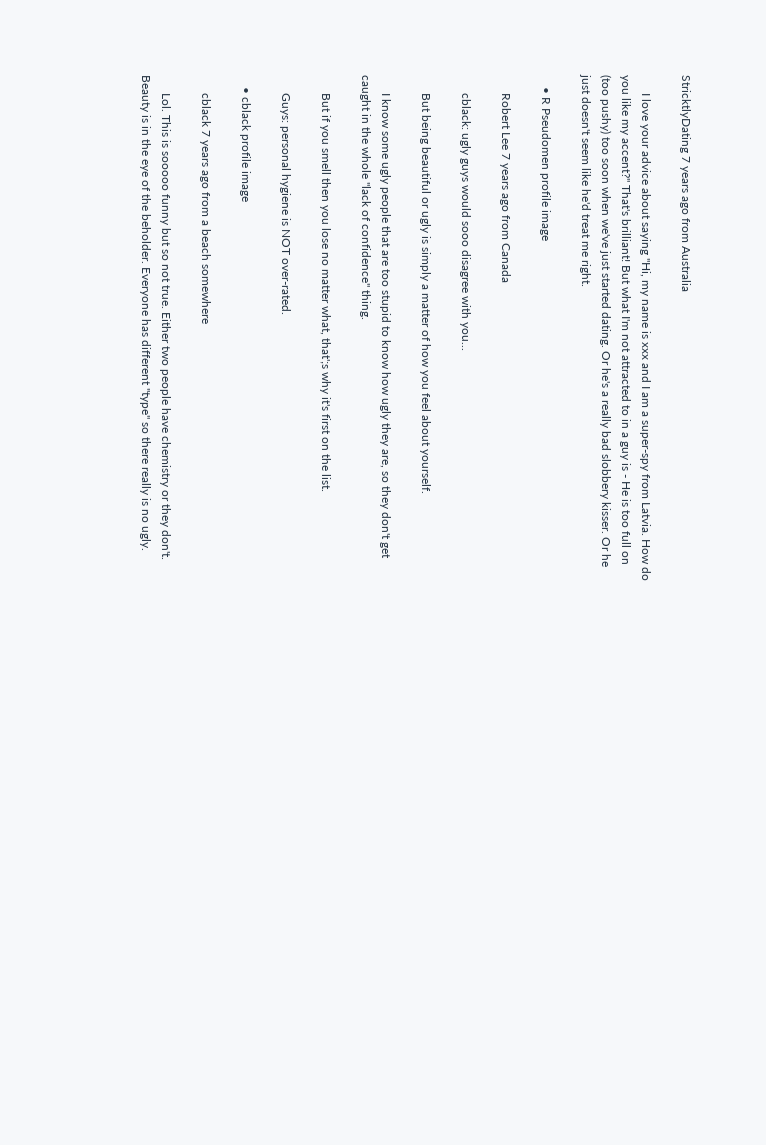StricktlyDating 7 years ago from Australia

      I love your advice about saying "Hi, my name is xxx and I am a super-spy from Latvia. How do you like my accent?" That's brilliant! But what I'm not attracted to in a guy is - He is too full on (too pushy) too soon when we've just started dating. Or he's a really bad slobbery kisser. Or he just doesn't seem like he'd treat me right.

    • R Pseudomen profile image

      Robert Lee 7 years ago from Canada

      cblack: ugly guys would sooo disagree with you...

      But being beautiful or ugly is simply a matter of how you feel about yourself.

      I know some ugly people that are too stupid to know how ugly they are, so they don't get caught in the whole "lack of confidence" thing.

      But if you smell then you lose no matter what, that';s why it's first on the list.

      Guys: personal hygiene is NOT over-rated.

    • cblack profile image

      cblack 7 years ago from a beach somewhere

      Lol. This is sooooo funny but so not true. Either two people have chemistry or they don't. Beauty is in the eye of the beholder. Everyone has different "type" so there really is no ugly.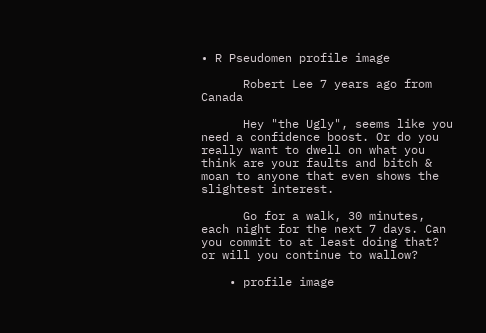• R Pseudomen profile image

      Robert Lee 7 years ago from Canada

      Hey "the Ugly", seems like you need a confidence boost. Or do you really want to dwell on what you think are your faults and bitch & moan to anyone that even shows the slightest interest.

      Go for a walk, 30 minutes, each night for the next 7 days. Can you commit to at least doing that? or will you continue to wallow?

    • profile image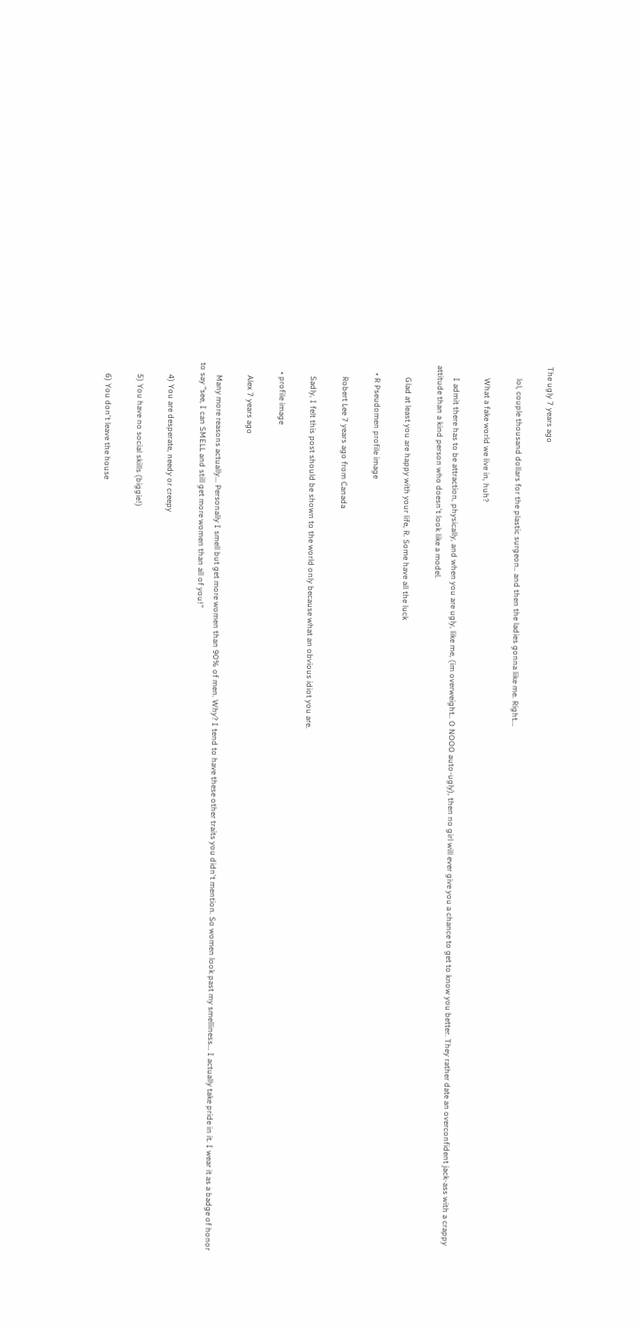The ugly 7 years ago

      lol, couple thousand dollars for the plastic surgeon.. and then the ladies gonna like me. Right...

      What a fake world we live in, huh?

      I admit there has to be attraction, physically, and when you are ugly, like me, (im overweight.. O NOOO auto-ugly), then no girl will ever give you a chance to get to know you better. They rather date an overconfident jack-ass with a crappy attitude than a kind person who doesn't look like a model.

      Glad at least you are happy with your life, R. Some have all the luck

    • R Pseudomen profile image

      Robert Lee 7 years ago from Canada

      Sadly, I felt this post should be shown to the world only because what an obvious idiot you are.

    • profile image

      Alex 7 years ago

      Many more reasons actually... Personally I smell but get more women than 90% of men. Why? I tend to have these other traits you didn't mention. So women look past my smelliness... I actually take pride in it. I wear it as a badge of honor to say "see, I can SMELL and still get more women than all of you!"

      4) You are desperate, needy or creepy

      5) You have no social skills (biggie!)

      6) You don't leave the house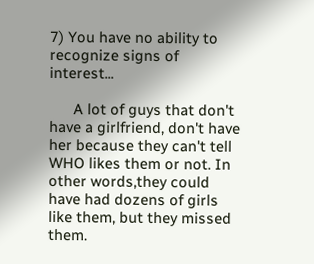7) You have no ability to recognize signs of interest...

      A lot of guys that don't have a girlfriend, don't have her because they can't tell WHO likes them or not. In other words,they could have had dozens of girls like them, but they missed them.